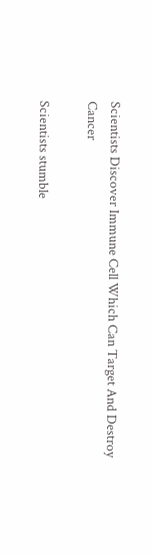Scientists Discover Immune Cell Which Can Target And Destroy Cancer

Scientists stumble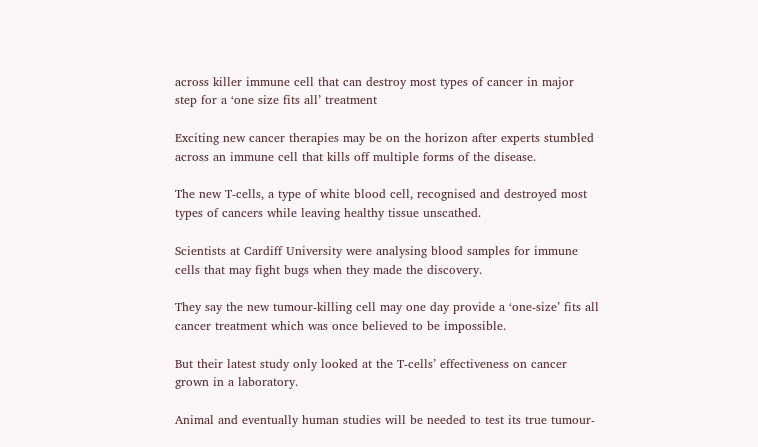across killer immune cell that can destroy most types of cancer in major step for a ‘one size fits all’ treatment

Exciting new cancer therapies may be on the horizon after experts stumbled across an immune cell that kills off multiple forms of the disease.

The new T-cells, a type of white blood cell, recognised and destroyed most types of cancers while leaving healthy tissue unscathed.

Scientists at Cardiff University were analysing blood samples for immune cells that may fight bugs when they made the discovery.

They say the new tumour-killing cell may one day provide a ‘one-size’ fits all cancer treatment which was once believed to be impossible.

But their latest study only looked at the T-cells’ effectiveness on cancer grown in a laboratory.

Animal and eventually human studies will be needed to test its true tumour-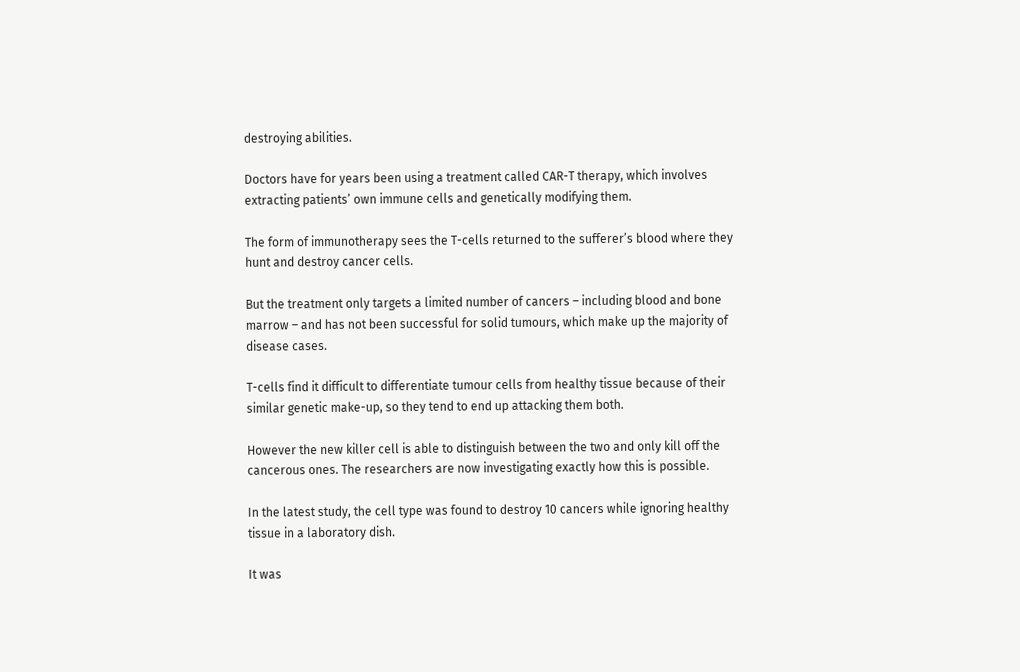destroying abilities.

Doctors have for years been using a treatment called CAR-T therapy, which involves extracting patients’ own immune cells and genetically modifying them.

The form of immunotherapy sees the T-cells returned to the sufferer’s blood where they hunt and destroy cancer cells.

But the treatment only targets a limited number of cancers – including blood and bone marrow – and has not been successful for solid tumours, which make up the majority of disease cases.

T-cells find it difficult to differentiate tumour cells from healthy tissue because of their similar genetic make-up, so they tend to end up attacking them both.

However the new killer cell is able to distinguish between the two and only kill off the cancerous ones. The researchers are now investigating exactly how this is possible.

In the latest study, the cell type was found to destroy 10 cancers while ignoring healthy tissue in a laboratory dish.

It was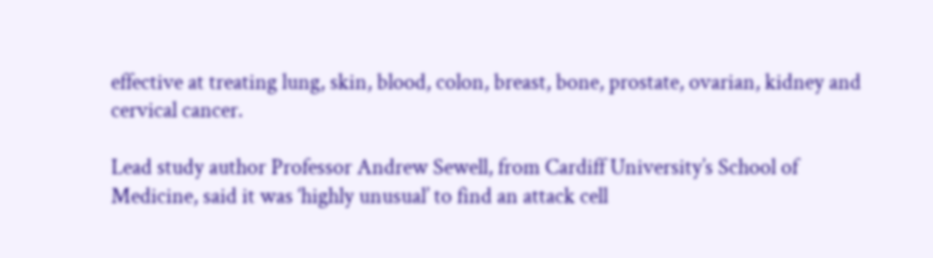effective at treating lung, skin, blood, colon, breast, bone, prostate, ovarian, kidney and cervical cancer.

Lead study author Professor Andrew Sewell, from Cardiff University’s School of Medicine, said it was ‘highly unusual’ to find an attack cell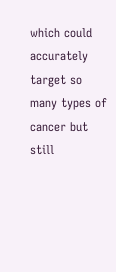which could accurately target so many types of cancer but still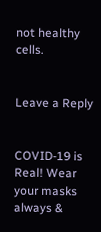not healthy cells.


Leave a Reply


COVID-19 is Real! Wear your masks always &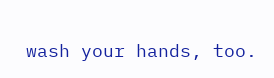wash your hands, too.